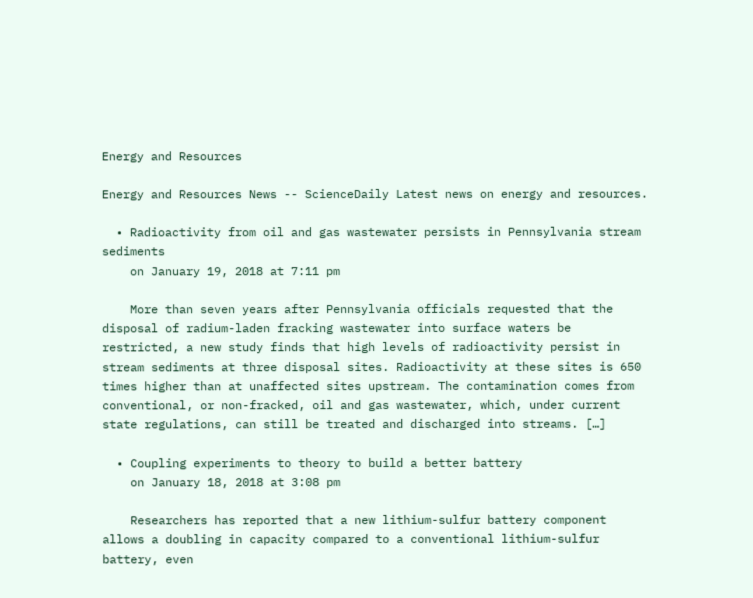Energy and Resources

Energy and Resources News -- ScienceDaily Latest news on energy and resources.

  • Radioactivity from oil and gas wastewater persists in Pennsylvania stream sediments
    on January 19, 2018 at 7:11 pm

    More than seven years after Pennsylvania officials requested that the disposal of radium-laden fracking wastewater into surface waters be restricted, a new study finds that high levels of radioactivity persist in stream sediments at three disposal sites. Radioactivity at these sites is 650 times higher than at unaffected sites upstream. The contamination comes from conventional, or non-fracked, oil and gas wastewater, which, under current state regulations, can still be treated and discharged into streams. […]

  • Coupling experiments to theory to build a better battery
    on January 18, 2018 at 3:08 pm

    Researchers has reported that a new lithium-sulfur battery component allows a doubling in capacity compared to a conventional lithium-sulfur battery, even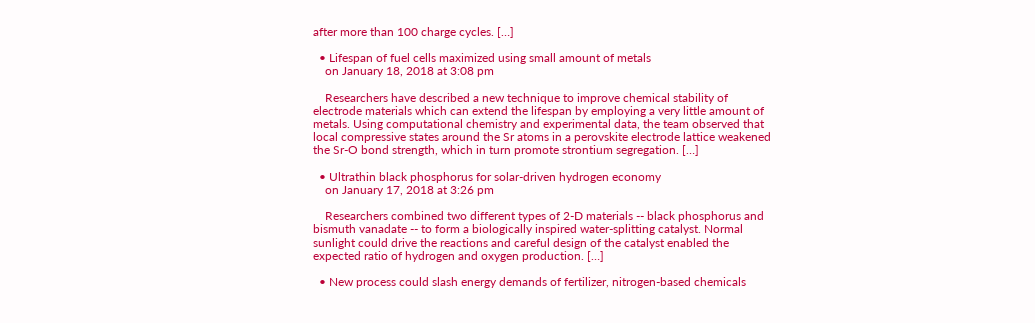after more than 100 charge cycles. […]

  • Lifespan of fuel cells maximized using small amount of metals
    on January 18, 2018 at 3:08 pm

    Researchers have described a new technique to improve chemical stability of electrode materials which can extend the lifespan by employing a very little amount of metals. Using computational chemistry and experimental data, the team observed that local compressive states around the Sr atoms in a perovskite electrode lattice weakened the Sr-O bond strength, which in turn promote strontium segregation. […]

  • Ultrathin black phosphorus for solar-driven hydrogen economy
    on January 17, 2018 at 3:26 pm

    Researchers combined two different types of 2-D materials -- black phosphorus and bismuth vanadate -- to form a biologically inspired water-splitting catalyst. Normal sunlight could drive the reactions and careful design of the catalyst enabled the expected ratio of hydrogen and oxygen production. […]

  • New process could slash energy demands of fertilizer, nitrogen-based chemicals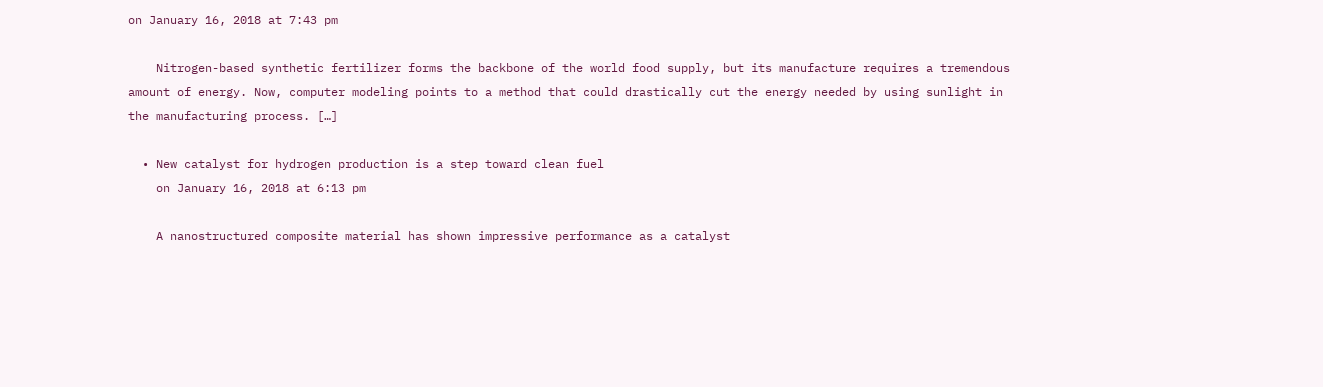on January 16, 2018 at 7:43 pm

    Nitrogen-based synthetic fertilizer forms the backbone of the world food supply, but its manufacture requires a tremendous amount of energy. Now, computer modeling points to a method that could drastically cut the energy needed by using sunlight in the manufacturing process. […]

  • New catalyst for hydrogen production is a step toward clean fuel
    on January 16, 2018 at 6:13 pm

    A nanostructured composite material has shown impressive performance as a catalyst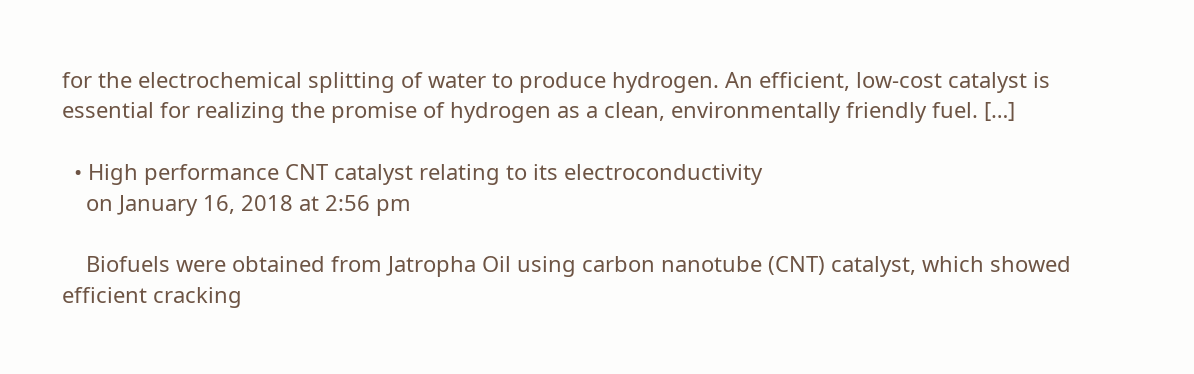for the electrochemical splitting of water to produce hydrogen. An efficient, low-cost catalyst is essential for realizing the promise of hydrogen as a clean, environmentally friendly fuel. […]

  • High performance CNT catalyst relating to its electroconductivity
    on January 16, 2018 at 2:56 pm

    Biofuels were obtained from Jatropha Oil using carbon nanotube (CNT) catalyst, which showed efficient cracking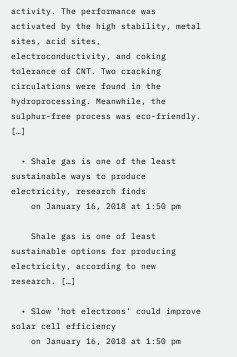activity. The performance was activated by the high stability, metal sites, acid sites, electroconductivity, and coking tolerance of CNT. Two cracking circulations were found in the hydroprocessing. Meanwhile, the sulphur-free process was eco-friendly. […]

  • Shale gas is one of the least sustainable ways to produce electricity, research finds
    on January 16, 2018 at 1:50 pm

    Shale gas is one of least sustainable options for producing electricity, according to new research. […]

  • Slow 'hot electrons' could improve solar cell efficiency
    on January 16, 2018 at 1:50 pm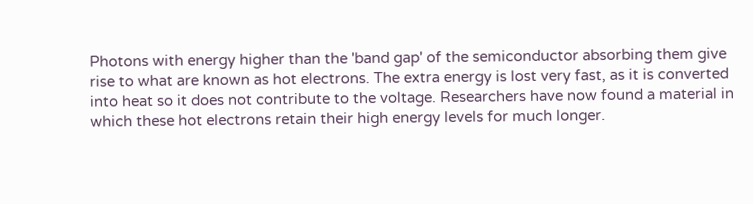Photons with energy higher than the 'band gap' of the semiconductor absorbing them give rise to what are known as hot electrons. The extra energy is lost very fast, as it is converted into heat so it does not contribute to the voltage. Researchers have now found a material in which these hot electrons retain their high energy levels for much longer.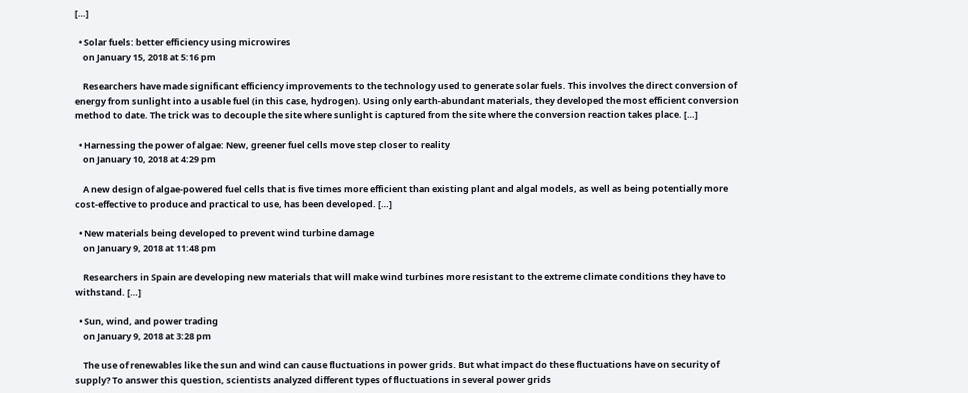[…]

  • Solar fuels: better efficiency using microwires
    on January 15, 2018 at 5:16 pm

    Researchers have made significant efficiency improvements to the technology used to generate solar fuels. This involves the direct conversion of energy from sunlight into a usable fuel (in this case, hydrogen). Using only earth-abundant materials, they developed the most efficient conversion method to date. The trick was to decouple the site where sunlight is captured from the site where the conversion reaction takes place. […]

  • Harnessing the power of algae: New, greener fuel cells move step closer to reality
    on January 10, 2018 at 4:29 pm

    A new design of algae-powered fuel cells that is five times more efficient than existing plant and algal models, as well as being potentially more cost-effective to produce and practical to use, has been developed. […]

  • New materials being developed to prevent wind turbine damage
    on January 9, 2018 at 11:48 pm

    Researchers in Spain are developing new materials that will make wind turbines more resistant to the extreme climate conditions they have to withstand. […]

  • Sun, wind, and power trading
    on January 9, 2018 at 3:28 pm

    The use of renewables like the sun and wind can cause fluctuations in power grids. But what impact do these fluctuations have on security of supply? To answer this question, scientists analyzed different types of fluctuations in several power grids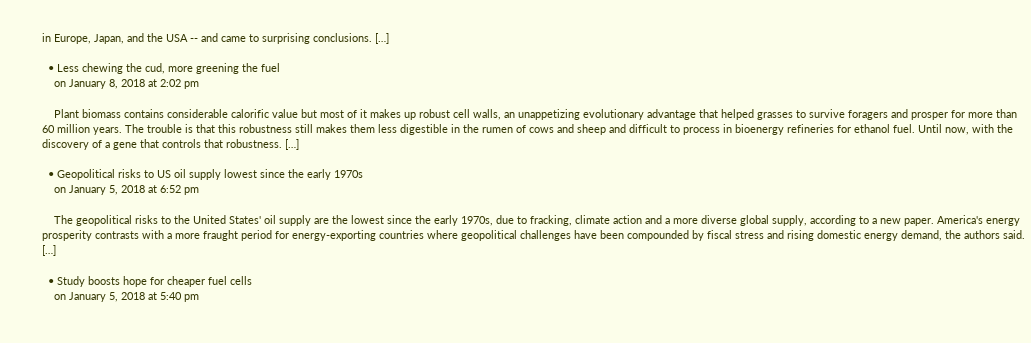in Europe, Japan, and the USA -- and came to surprising conclusions. […]

  • Less chewing the cud, more greening the fuel
    on January 8, 2018 at 2:02 pm

    Plant biomass contains considerable calorific value but most of it makes up robust cell walls, an unappetizing evolutionary advantage that helped grasses to survive foragers and prosper for more than 60 million years. The trouble is that this robustness still makes them less digestible in the rumen of cows and sheep and difficult to process in bioenergy refineries for ethanol fuel. Until now, with the discovery of a gene that controls that robustness. […]

  • Geopolitical risks to US oil supply lowest since the early 1970s
    on January 5, 2018 at 6:52 pm

    The geopolitical risks to the United States' oil supply are the lowest since the early 1970s, due to fracking, climate action and a more diverse global supply, according to a new paper. America's energy prosperity contrasts with a more fraught period for energy-exporting countries where geopolitical challenges have been compounded by fiscal stress and rising domestic energy demand, the authors said. […]

  • Study boosts hope for cheaper fuel cells
    on January 5, 2018 at 5:40 pm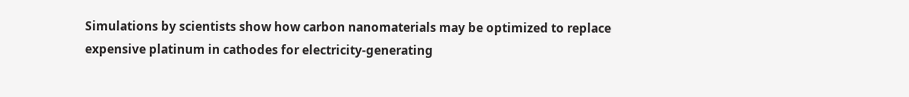Simulations by scientists show how carbon nanomaterials may be optimized to replace expensive platinum in cathodes for electricity-generating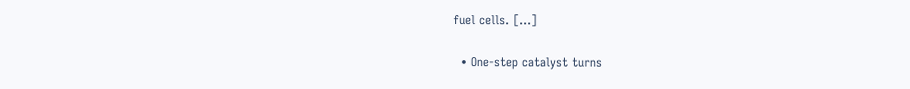fuel cells. […]

  • One-step catalyst turns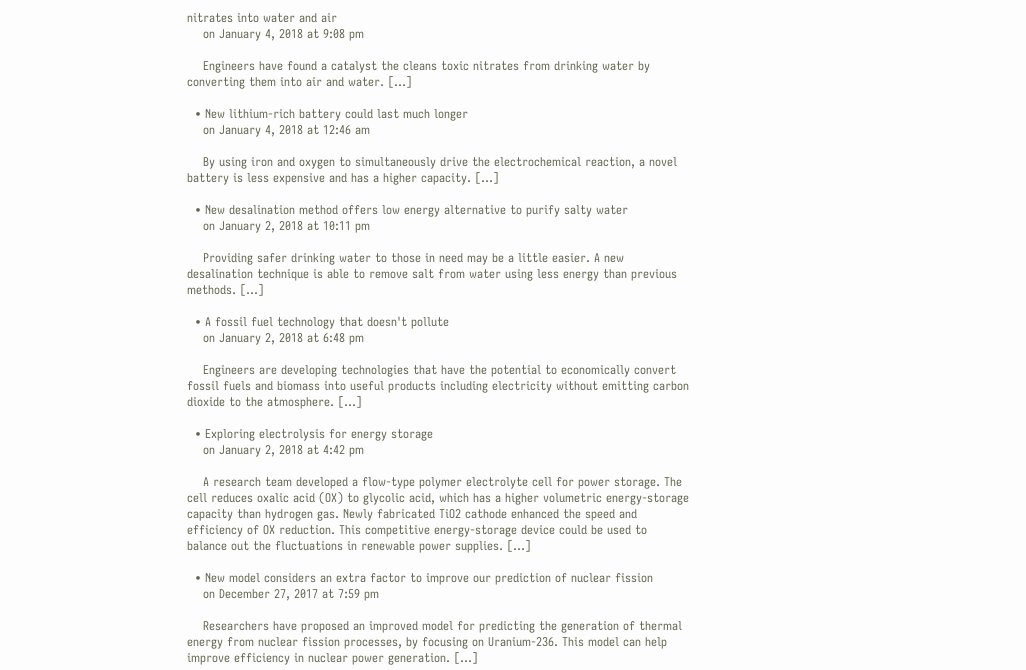nitrates into water and air
    on January 4, 2018 at 9:08 pm

    Engineers have found a catalyst the cleans toxic nitrates from drinking water by converting them into air and water. […]

  • New lithium-rich battery could last much longer
    on January 4, 2018 at 12:46 am

    By using iron and oxygen to simultaneously drive the electrochemical reaction, a novel battery is less expensive and has a higher capacity. […]

  • New desalination method offers low energy alternative to purify salty water
    on January 2, 2018 at 10:11 pm

    Providing safer drinking water to those in need may be a little easier. A new desalination technique is able to remove salt from water using less energy than previous methods. […]

  • A fossil fuel technology that doesn't pollute
    on January 2, 2018 at 6:48 pm

    Engineers are developing technologies that have the potential to economically convert fossil fuels and biomass into useful products including electricity without emitting carbon dioxide to the atmosphere. […]

  • Exploring electrolysis for energy storage
    on January 2, 2018 at 4:42 pm

    A research team developed a flow-type polymer electrolyte cell for power storage. The cell reduces oxalic acid (OX) to glycolic acid, which has a higher volumetric energy-storage capacity than hydrogen gas. Newly fabricated TiO2 cathode enhanced the speed and efficiency of OX reduction. This competitive energy-storage device could be used to balance out the fluctuations in renewable power supplies. […]

  • New model considers an extra factor to improve our prediction of nuclear fission
    on December 27, 2017 at 7:59 pm

    Researchers have proposed an improved model for predicting the generation of thermal energy from nuclear fission processes, by focusing on Uranium-236. This model can help improve efficiency in nuclear power generation. […]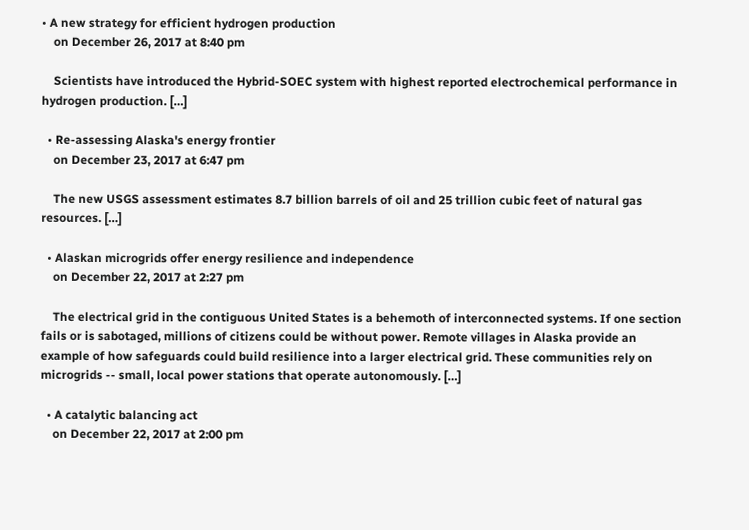• A new strategy for efficient hydrogen production
    on December 26, 2017 at 8:40 pm

    Scientists have introduced the Hybrid-SOEC system with highest reported electrochemical performance in hydrogen production. […]

  • Re-assessing Alaska's energy frontier
    on December 23, 2017 at 6:47 pm

    The new USGS assessment estimates 8.7 billion barrels of oil and 25 trillion cubic feet of natural gas resources. […]

  • Alaskan microgrids offer energy resilience and independence
    on December 22, 2017 at 2:27 pm

    The electrical grid in the contiguous United States is a behemoth of interconnected systems. If one section fails or is sabotaged, millions of citizens could be without power. Remote villages in Alaska provide an example of how safeguards could build resilience into a larger electrical grid. These communities rely on microgrids -- small, local power stations that operate autonomously. […]

  • A catalytic balancing act
    on December 22, 2017 at 2:00 pm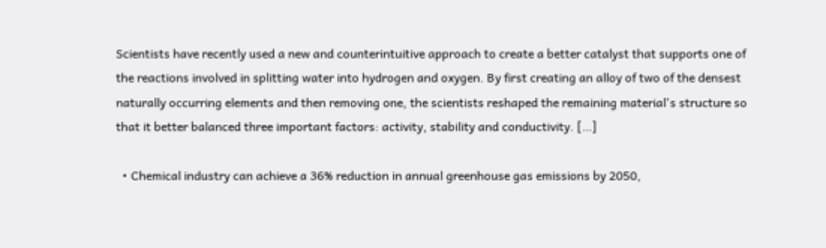Scientists have recently used a new and counterintuitive approach to create a better catalyst that supports one of the reactions involved in splitting water into hydrogen and oxygen. By first creating an alloy of two of the densest naturally occurring elements and then removing one, the scientists reshaped the remaining material's structure so that it better balanced three important factors: activity, stability and conductivity. […]

  • Chemical industry can achieve a 36% reduction in annual greenhouse gas emissions by 2050,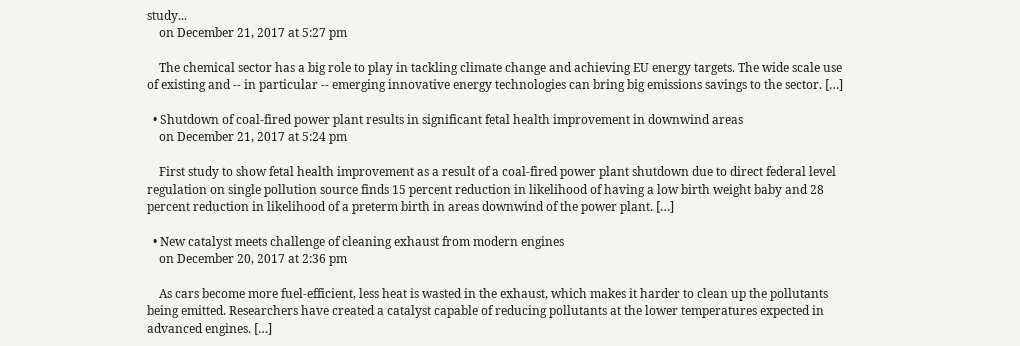study...
    on December 21, 2017 at 5:27 pm

    The chemical sector has a big role to play in tackling climate change and achieving EU energy targets. The wide scale use of existing and -- in particular -- emerging innovative energy technologies can bring big emissions savings to the sector. […]

  • Shutdown of coal-fired power plant results in significant fetal health improvement in downwind areas
    on December 21, 2017 at 5:24 pm

    First study to show fetal health improvement as a result of a coal-fired power plant shutdown due to direct federal level regulation on single pollution source finds 15 percent reduction in likelihood of having a low birth weight baby and 28 percent reduction in likelihood of a preterm birth in areas downwind of the power plant. […]

  • New catalyst meets challenge of cleaning exhaust from modern engines
    on December 20, 2017 at 2:36 pm

    As cars become more fuel-efficient, less heat is wasted in the exhaust, which makes it harder to clean up the pollutants being emitted. Researchers have created a catalyst capable of reducing pollutants at the lower temperatures expected in advanced engines. […]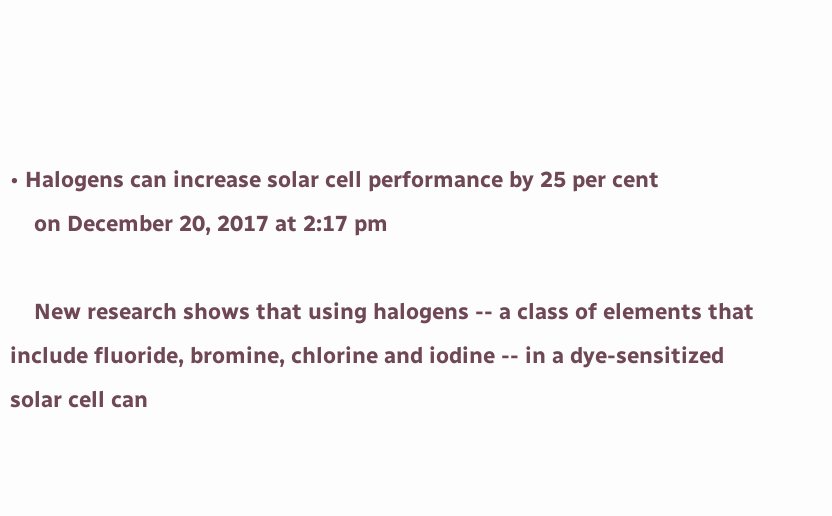• Halogens can increase solar cell performance by 25 per cent
    on December 20, 2017 at 2:17 pm

    New research shows that using halogens -- a class of elements that include fluoride, bromine, chlorine and iodine -- in a dye-sensitized solar cell can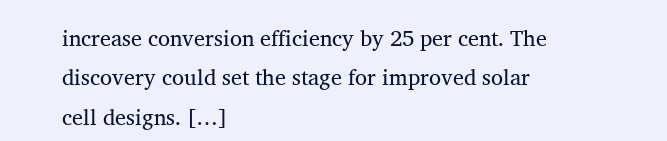increase conversion efficiency by 25 per cent. The discovery could set the stage for improved solar cell designs. […]